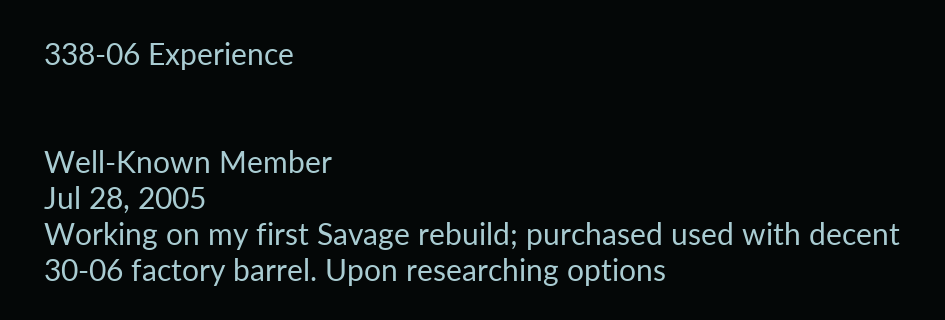338-06 Experience


Well-Known Member
Jul 28, 2005
Working on my first Savage rebuild; purchased used with decent 30-06 factory barrel. Upon researching options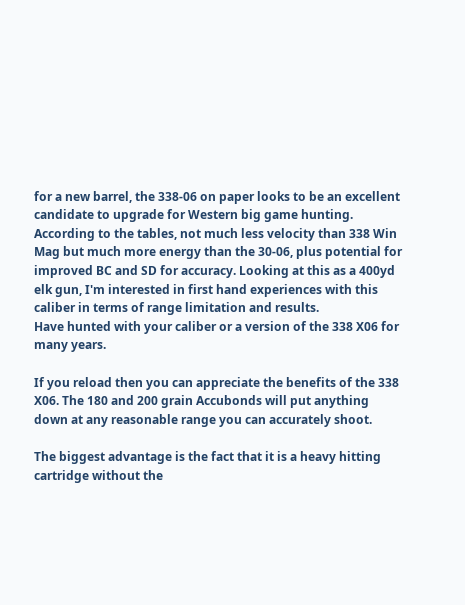for a new barrel, the 338-06 on paper looks to be an excellent candidate to upgrade for Western big game hunting. According to the tables, not much less velocity than 338 Win Mag but much more energy than the 30-06, plus potential for improved BC and SD for accuracy. Looking at this as a 400yd elk gun, I'm interested in first hand experiences with this caliber in terms of range limitation and results.
Have hunted with your caliber or a version of the 338 X06 for many years.

If you reload then you can appreciate the benefits of the 338 X06. The 180 and 200 grain Accubonds will put anything down at any reasonable range you can accurately shoot.

The biggest advantage is the fact that it is a heavy hitting cartridge without the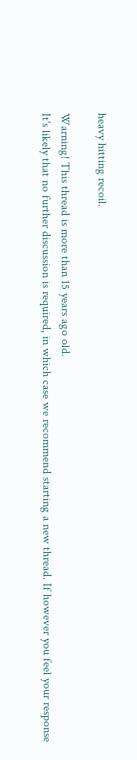heavy hitting recoil.

Warning! This thread is more than 15 years ago old.
It's likely that no further discussion is required, in which case we recommend starting a new thread. If however you feel your response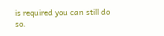is required you can still do so.